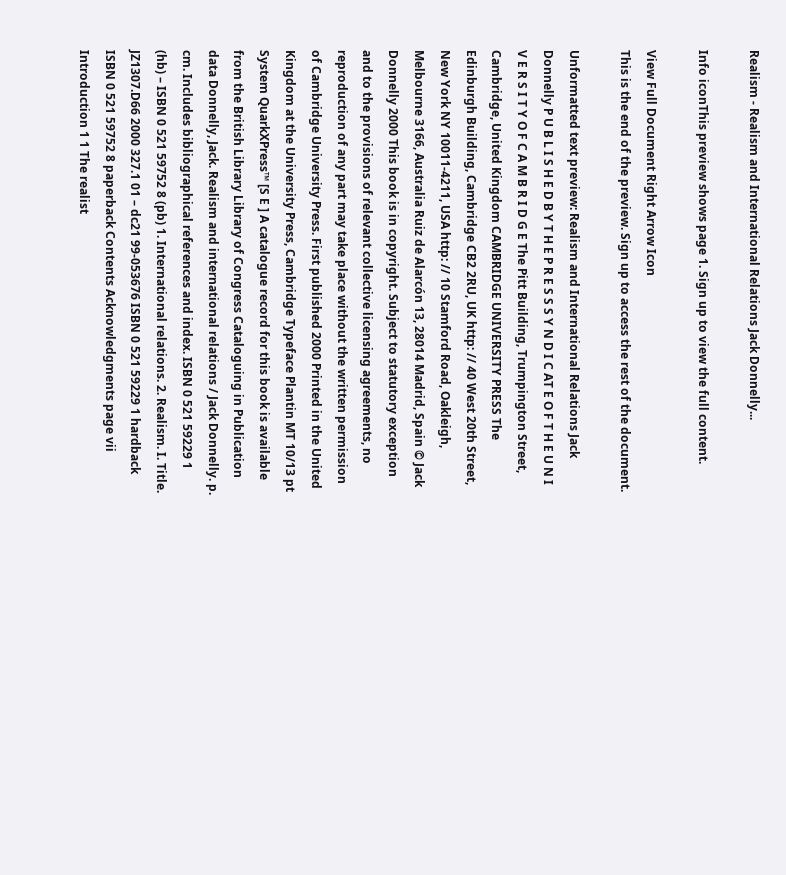Realism - Realism and International Relations Jack Donnelly...

Info iconThis preview shows page 1. Sign up to view the full content.

View Full Document Right Arrow Icon
This is the end of the preview. Sign up to access the rest of the document.

Unformatted text preview: Realism and International Relations Jack Donnelly P U B L I S H E D B Y T H E P R E S S S Y N D I C AT E O F T H E U N I V E R S I T Y O F C A M B R I D G E The Pitt Building, Trumpington Street, Cambridge, United Kingdom CAMBRIDGE UNIVERSITY PRESS The Edinburgh Building, Cambridge CB2 2RU, UK http: // 40 West 20th Street, New York NY 10011-4211, USA http: // 10 Stamford Road, Oakleigh, Melbourne 3166, Australia Ruiz de Alarcón 13, 28014 Madrid, Spain © Jack Donnelly 2000 This book is in copyright. Subject to statutory exception and to the provisions of relevant collective licensing agreements, no reproduction of any part may take place without the written permission of Cambridge University Press. First published 2000 Printed in the United Kingdom at the University Press, Cambridge Typeface Plantin MT 10/13 pt System QuarkXPress™ [S E ] A catalogue record for this book is available from the British Library Library of Congress Cataloguing in Publication data Donnelly, Jack. Realism and international relations / Jack Donnelly. p. cm. Includes bibliographical references and index. ISBN 0 521 59229 1 (hb) – ISBN 0 521 59752 8 (pb) 1. International relations. 2. Realism. I. Title. JZ1307.D66 2000 327.1 01 – dc21 99-053676 ISBN 0 521 59229 1 hardback ISBN 0 521 59752 8 paperback Contents Acknowledgments page vii Introduction 1 1 The realist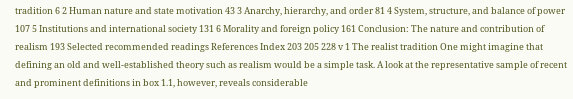tradition 6 2 Human nature and state motivation 43 3 Anarchy, hierarchy, and order 81 4 System, structure, and balance of power 107 5 Institutions and international society 131 6 Morality and foreign policy 161 Conclusion: The nature and contribution of realism 193 Selected recommended readings References Index 203 205 228 v 1 The realist tradition One might imagine that defining an old and well-established theory such as realism would be a simple task. A look at the representative sample of recent and prominent definitions in box 1.1, however, reveals considerable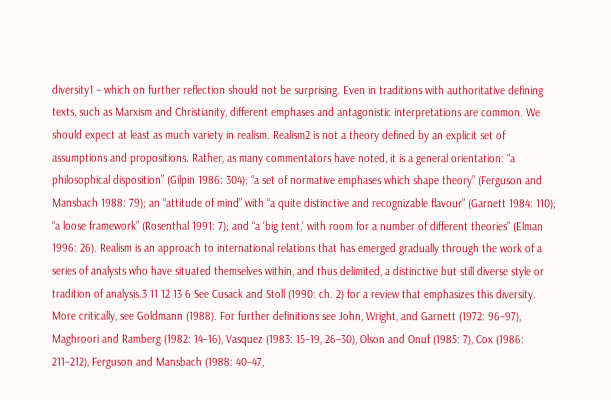diversity1 – which on further reflection should not be surprising. Even in traditions with authoritative defining texts, such as Marxism and Christianity, different emphases and antagonistic interpretations are common. We should expect at least as much variety in realism. Realism2 is not a theory defined by an explicit set of assumptions and propositions. Rather, as many commentators have noted, it is a general orientation: “a philosophical disposition” (Gilpin 1986: 304); “a set of normative emphases which shape theory” (Ferguson and Mansbach 1988: 79); an “attitude of mind” with “a quite distinctive and recognizable flavour” (Garnett 1984: 110); “a loose framework” (Rosenthal 1991: 7); and “a ‘big tent,’ with room for a number of different theories” (Elman 1996: 26). Realism is an approach to international relations that has emerged gradually through the work of a series of analysts who have situated themselves within, and thus delimited, a distinctive but still diverse style or tradition of analysis.3 11 12 13 6 See Cusack and Stoll (1990: ch. 2) for a review that emphasizes this diversity. More critically, see Goldmann (1988). For further definitions see John, Wright, and Garnett (1972: 96–97), Maghroori and Ramberg (1982: 14–16), Vasquez (1983: 15–19, 26–30), Olson and Onuf (1985: 7), Cox (1986: 211–212), Ferguson and Mansbach (1988: 40–47,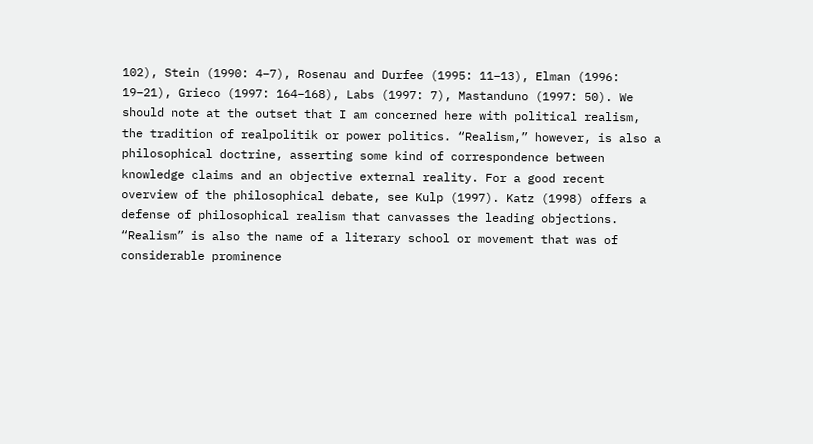102), Stein (1990: 4–7), Rosenau and Durfee (1995: 11–13), Elman (1996: 19–21), Grieco (1997: 164–168), Labs (1997: 7), Mastanduno (1997: 50). We should note at the outset that I am concerned here with political realism, the tradition of realpolitik or power politics. “Realism,” however, is also a philosophical doctrine, asserting some kind of correspondence between knowledge claims and an objective external reality. For a good recent overview of the philosophical debate, see Kulp (1997). Katz (1998) offers a defense of philosophical realism that canvasses the leading objections. “Realism” is also the name of a literary school or movement that was of considerable prominence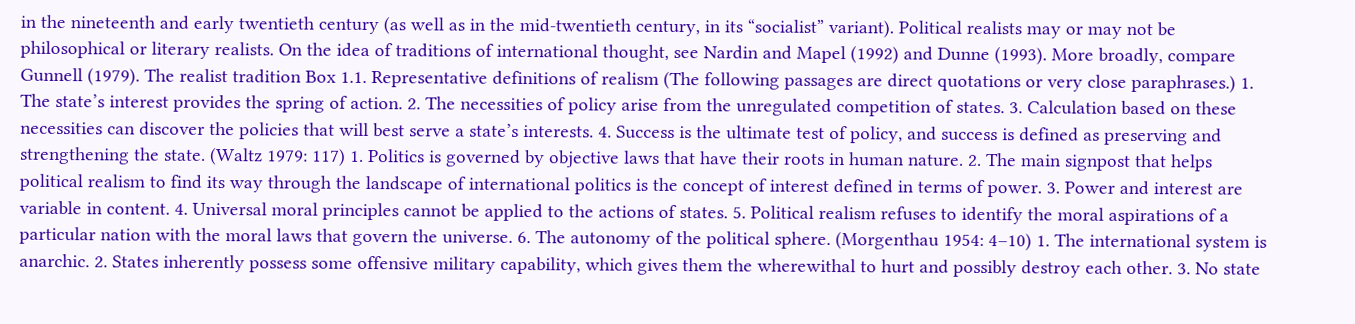in the nineteenth and early twentieth century (as well as in the mid-twentieth century, in its “socialist” variant). Political realists may or may not be philosophical or literary realists. On the idea of traditions of international thought, see Nardin and Mapel (1992) and Dunne (1993). More broadly, compare Gunnell (1979). The realist tradition Box 1.1. Representative definitions of realism (The following passages are direct quotations or very close paraphrases.) 1. The state’s interest provides the spring of action. 2. The necessities of policy arise from the unregulated competition of states. 3. Calculation based on these necessities can discover the policies that will best serve a state’s interests. 4. Success is the ultimate test of policy, and success is defined as preserving and strengthening the state. (Waltz 1979: 117) 1. Politics is governed by objective laws that have their roots in human nature. 2. The main signpost that helps political realism to find its way through the landscape of international politics is the concept of interest defined in terms of power. 3. Power and interest are variable in content. 4. Universal moral principles cannot be applied to the actions of states. 5. Political realism refuses to identify the moral aspirations of a particular nation with the moral laws that govern the universe. 6. The autonomy of the political sphere. (Morgenthau 1954: 4–10) 1. The international system is anarchic. 2. States inherently possess some offensive military capability, which gives them the wherewithal to hurt and possibly destroy each other. 3. No state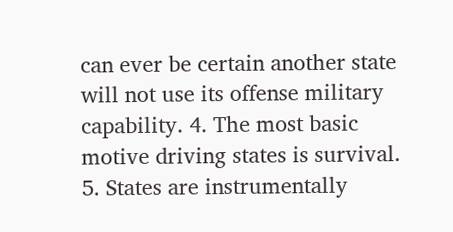can ever be certain another state will not use its offense military capability. 4. The most basic motive driving states is survival. 5. States are instrumentally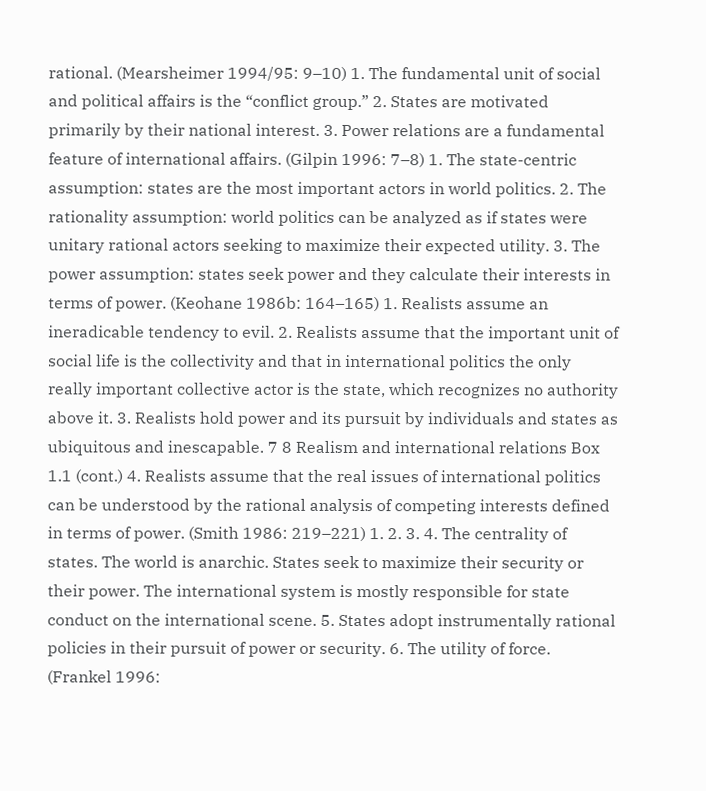rational. (Mearsheimer 1994/95: 9–10) 1. The fundamental unit of social and political affairs is the “conflict group.” 2. States are motivated primarily by their national interest. 3. Power relations are a fundamental feature of international affairs. (Gilpin 1996: 7–8) 1. The state-centric assumption: states are the most important actors in world politics. 2. The rationality assumption: world politics can be analyzed as if states were unitary rational actors seeking to maximize their expected utility. 3. The power assumption: states seek power and they calculate their interests in terms of power. (Keohane 1986b: 164–165) 1. Realists assume an ineradicable tendency to evil. 2. Realists assume that the important unit of social life is the collectivity and that in international politics the only really important collective actor is the state, which recognizes no authority above it. 3. Realists hold power and its pursuit by individuals and states as ubiquitous and inescapable. 7 8 Realism and international relations Box 1.1 (cont.) 4. Realists assume that the real issues of international politics can be understood by the rational analysis of competing interests defined in terms of power. (Smith 1986: 219–221) 1. 2. 3. 4. The centrality of states. The world is anarchic. States seek to maximize their security or their power. The international system is mostly responsible for state conduct on the international scene. 5. States adopt instrumentally rational policies in their pursuit of power or security. 6. The utility of force. (Frankel 1996: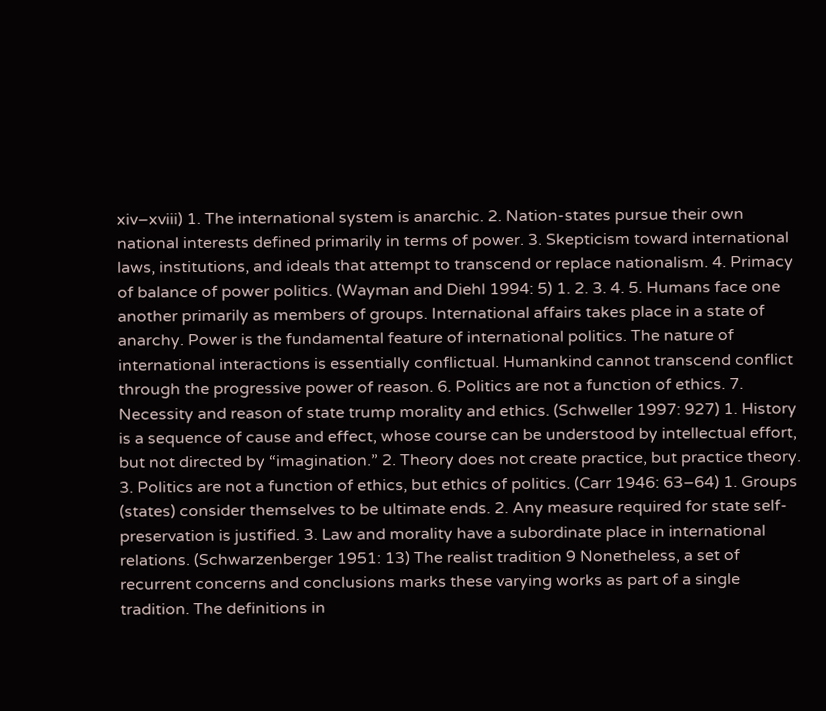xiv–xviii) 1. The international system is anarchic. 2. Nation-states pursue their own national interests defined primarily in terms of power. 3. Skepticism toward international laws, institutions, and ideals that attempt to transcend or replace nationalism. 4. Primacy of balance of power politics. (Wayman and Diehl 1994: 5) 1. 2. 3. 4. 5. Humans face one another primarily as members of groups. International affairs takes place in a state of anarchy. Power is the fundamental feature of international politics. The nature of international interactions is essentially conflictual. Humankind cannot transcend conflict through the progressive power of reason. 6. Politics are not a function of ethics. 7. Necessity and reason of state trump morality and ethics. (Schweller 1997: 927) 1. History is a sequence of cause and effect, whose course can be understood by intellectual effort, but not directed by “imagination.” 2. Theory does not create practice, but practice theory. 3. Politics are not a function of ethics, but ethics of politics. (Carr 1946: 63–64) 1. Groups (states) consider themselves to be ultimate ends. 2. Any measure required for state self-preservation is justified. 3. Law and morality have a subordinate place in international relations. (Schwarzenberger 1951: 13) The realist tradition 9 Nonetheless, a set of recurrent concerns and conclusions marks these varying works as part of a single tradition. The definitions in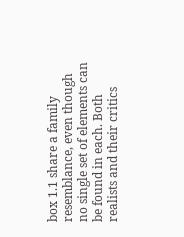box 1.1 share a family resemblance, even though no single set of elements can be found in each. Both realists and their critics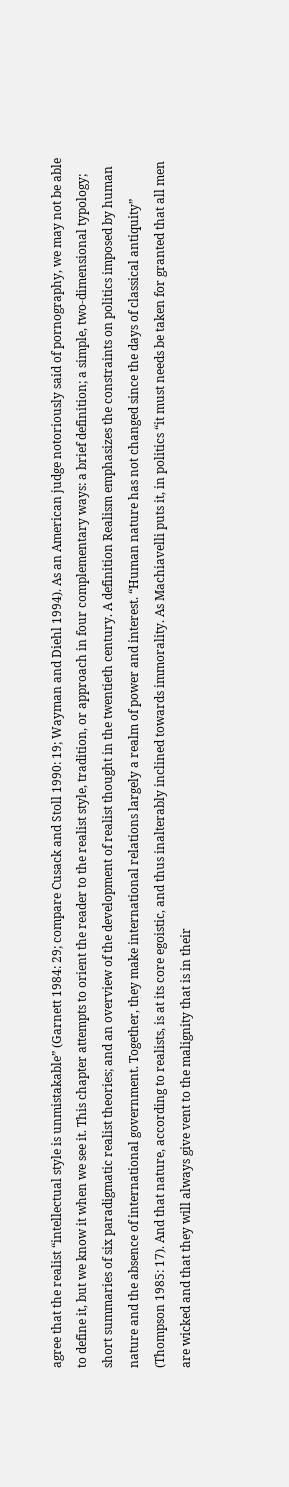agree that the realist “intellectual style is unmistakable” (Garnett 1984: 29; compare Cusack and Stoll 1990: 19; Wayman and Diehl 1994). As an American judge notoriously said of pornography, we may not be able to define it, but we know it when we see it. This chapter attempts to orient the reader to the realist style, tradition, or approach in four complementary ways: a brief definition; a simple, two-dimensional typology; short summaries of six paradigmatic realist theories; and an overview of the development of realist thought in the twentieth century. A definition Realism emphasizes the constraints on politics imposed by human nature and the absence of international government. Together, they make international relations largely a realm of power and interest. “Human nature has not changed since the days of classical antiquity” (Thompson 1985: 17). And that nature, according to realists, is at its core egoistic, and thus inalterably inclined towards immorality. As Machiavelli puts it, in politics “it must needs be taken for granted that all men are wicked and that they will always give vent to the malignity that is in their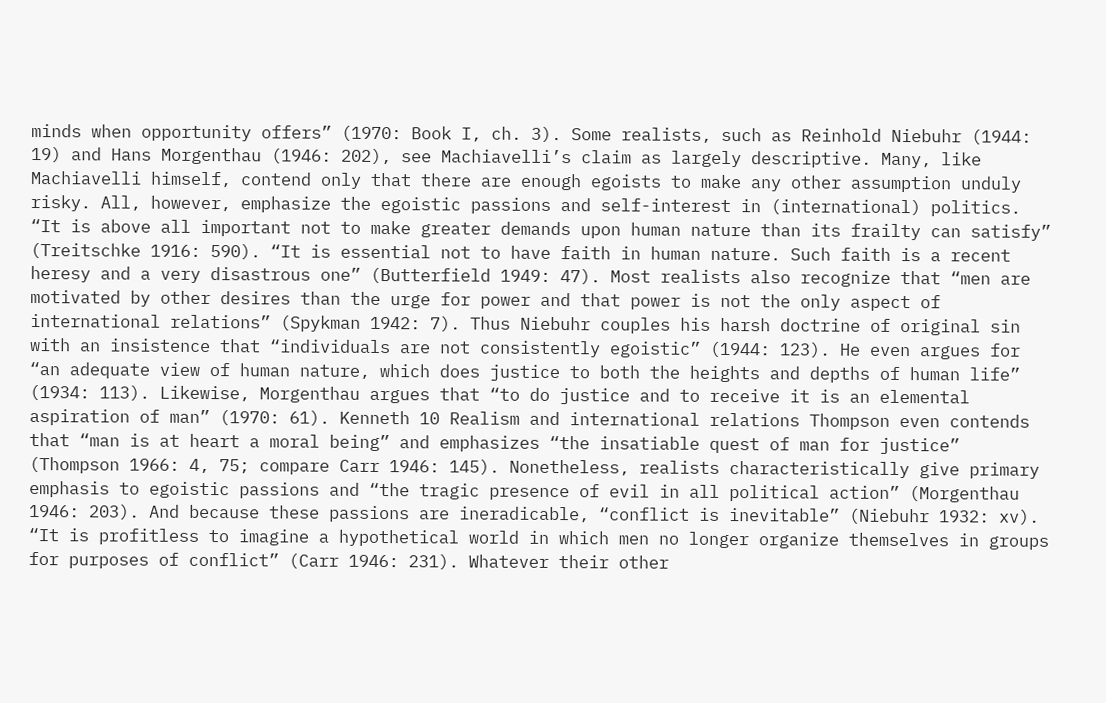minds when opportunity offers” (1970: Book I, ch. 3). Some realists, such as Reinhold Niebuhr (1944: 19) and Hans Morgenthau (1946: 202), see Machiavelli’s claim as largely descriptive. Many, like Machiavelli himself, contend only that there are enough egoists to make any other assumption unduly risky. All, however, emphasize the egoistic passions and self-interest in (international) politics. “It is above all important not to make greater demands upon human nature than its frailty can satisfy” (Treitschke 1916: 590). “It is essential not to have faith in human nature. Such faith is a recent heresy and a very disastrous one” (Butterfield 1949: 47). Most realists also recognize that “men are motivated by other desires than the urge for power and that power is not the only aspect of international relations” (Spykman 1942: 7). Thus Niebuhr couples his harsh doctrine of original sin with an insistence that “individuals are not consistently egoistic” (1944: 123). He even argues for “an adequate view of human nature, which does justice to both the heights and depths of human life” (1934: 113). Likewise, Morgenthau argues that “to do justice and to receive it is an elemental aspiration of man” (1970: 61). Kenneth 10 Realism and international relations Thompson even contends that “man is at heart a moral being” and emphasizes “the insatiable quest of man for justice” (Thompson 1966: 4, 75; compare Carr 1946: 145). Nonetheless, realists characteristically give primary emphasis to egoistic passions and “the tragic presence of evil in all political action” (Morgenthau 1946: 203). And because these passions are ineradicable, “conflict is inevitable” (Niebuhr 1932: xv). “It is profitless to imagine a hypothetical world in which men no longer organize themselves in groups for purposes of conflict” (Carr 1946: 231). Whatever their other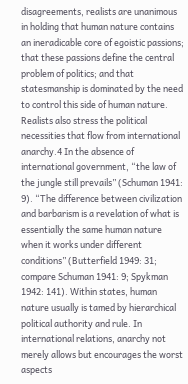disagreements, realists are unanimous in holding that human nature contains an ineradicable core of egoistic passions; that these passions define the central problem of politics; and that statesmanship is dominated by the need to control this side of human nature. Realists also stress the political necessities that flow from international anarchy.4 In the absence of international government, “the law of the jungle still prevails” (Schuman 1941: 9). “The difference between civilization and barbarism is a revelation of what is essentially the same human nature when it works under different conditions” (Butterfield 1949: 31; compare Schuman 1941: 9; Spykman 1942: 141). Within states, human nature usually is tamed by hierarchical political authority and rule. In international relations, anarchy not merely allows but encourages the worst aspects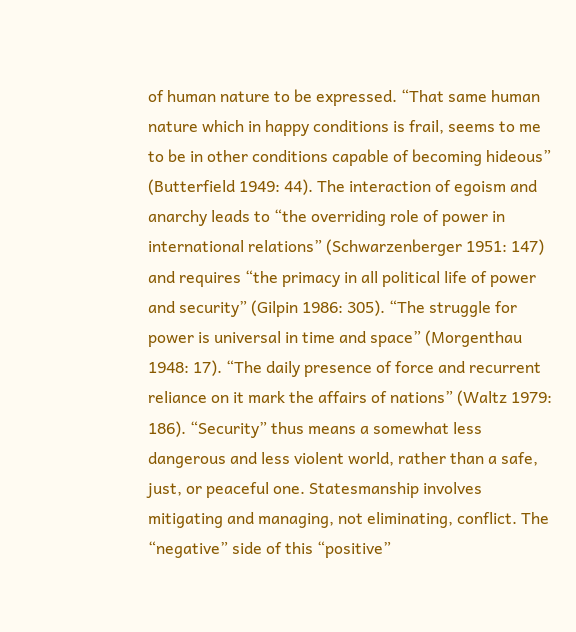of human nature to be expressed. “That same human nature which in happy conditions is frail, seems to me to be in other conditions capable of becoming hideous” (Butterfield 1949: 44). The interaction of egoism and anarchy leads to “the overriding role of power in international relations” (Schwarzenberger 1951: 147) and requires “the primacy in all political life of power and security” (Gilpin 1986: 305). “The struggle for power is universal in time and space” (Morgenthau 1948: 17). “The daily presence of force and recurrent reliance on it mark the affairs of nations” (Waltz 1979: 186). “Security” thus means a somewhat less dangerous and less violent world, rather than a safe, just, or peaceful one. Statesmanship involves mitigating and managing, not eliminating, conflict. The “negative” side of this “positive”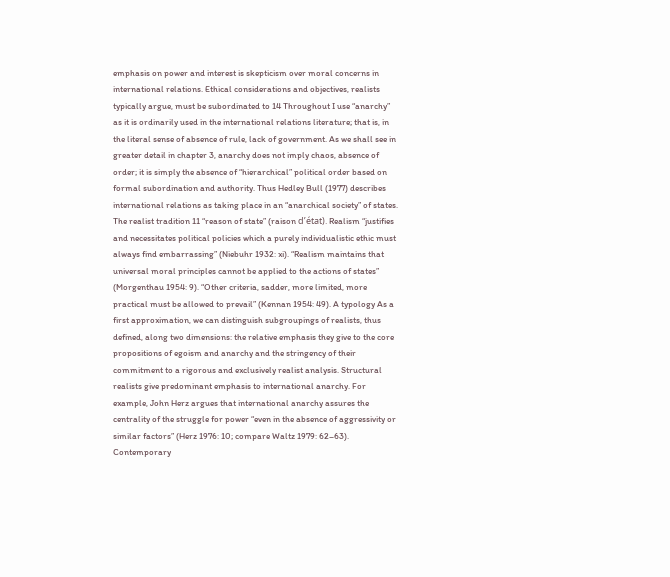emphasis on power and interest is skepticism over moral concerns in international relations. Ethical considerations and objectives, realists typically argue, must be subordinated to 14 Throughout I use “anarchy” as it is ordinarily used in the international relations literature; that is, in the literal sense of absence of rule, lack of government. As we shall see in greater detail in chapter 3, anarchy does not imply chaos, absence of order; it is simply the absence of “hierarchical” political order based on formal subordination and authority. Thus Hedley Bull (1977) describes international relations as taking place in an “anarchical society” of states. The realist tradition 11 “reason of state” (raison d’état). Realism “justifies and necessitates political policies which a purely individualistic ethic must always find embarrassing” (Niebuhr 1932: xi). “Realism maintains that universal moral principles cannot be applied to the actions of states” (Morgenthau 1954: 9). “Other criteria, sadder, more limited, more practical must be allowed to prevail” (Kennan 1954: 49). A typology As a first approximation, we can distinguish subgroupings of realists, thus defined, along two dimensions: the relative emphasis they give to the core propositions of egoism and anarchy and the stringency of their commitment to a rigorous and exclusively realist analysis. Structural realists give predominant emphasis to international anarchy. For example, John Herz argues that international anarchy assures the centrality of the struggle for power “even in the absence of aggressivity or similar factors” (Herz 1976: 10; compare Waltz 1979: 62–63). Contemporary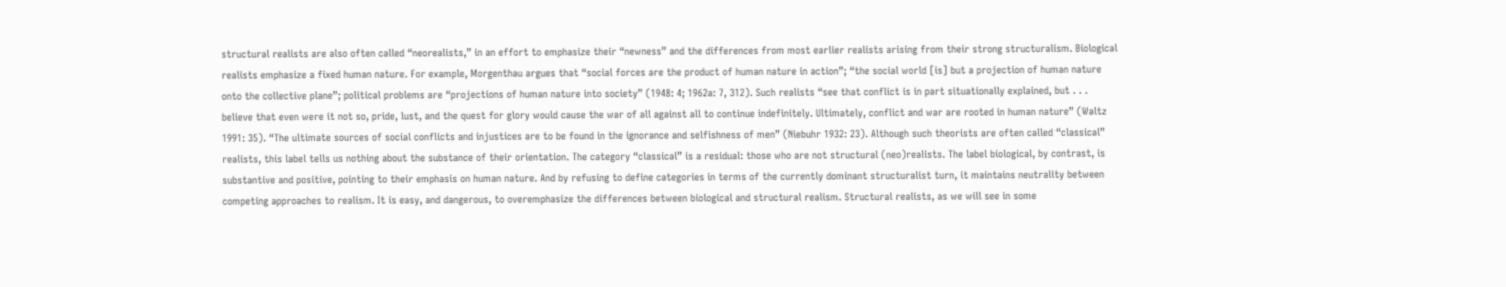structural realists are also often called “neorealists,” in an effort to emphasize their “newness” and the differences from most earlier realists arising from their strong structuralism. Biological realists emphasize a fixed human nature. For example, Morgenthau argues that “social forces are the product of human nature in action”; “the social world [is] but a projection of human nature onto the collective plane”; political problems are “projections of human nature into society” (1948: 4; 1962a: 7, 312). Such realists “see that conflict is in part situationally explained, but . . . believe that even were it not so, pride, lust, and the quest for glory would cause the war of all against all to continue indefinitely. Ultimately, conflict and war are rooted in human nature” (Waltz 1991: 35). “The ultimate sources of social conflicts and injustices are to be found in the ignorance and selfishness of men” (Niebuhr 1932: 23). Although such theorists are often called “classical” realists, this label tells us nothing about the substance of their orientation. The category “classical” is a residual: those who are not structural (neo)realists. The label biological, by contrast, is substantive and positive, pointing to their emphasis on human nature. And by refusing to define categories in terms of the currently dominant structuralist turn, it maintains neutrality between competing approaches to realism. It is easy, and dangerous, to overemphasize the differences between biological and structural realism. Structural realists, as we will see in some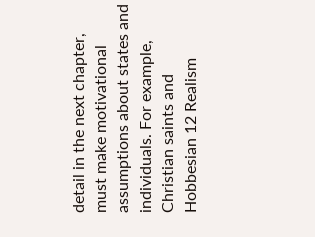detail in the next chapter, must make motivational assumptions about states and individuals. For example, Christian saints and Hobbesian 12 Realism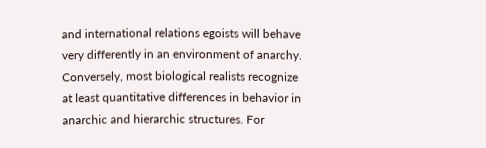and international relations egoists will behave very differently in an environment of anarchy. Conversely, most biological realists recognize at least quantitative differences in behavior in anarchic and hierarchic structures. For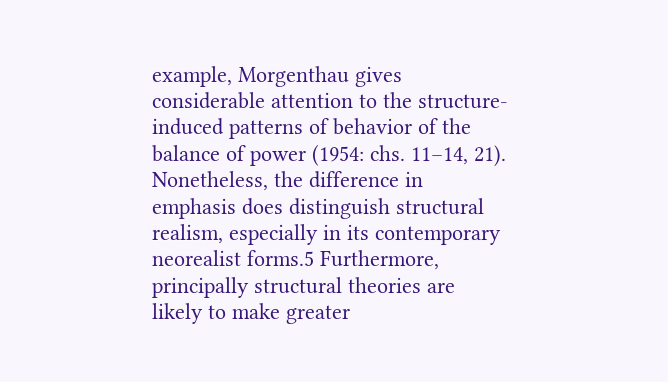example, Morgenthau gives considerable attention to the structure-induced patterns of behavior of the balance of power (1954: chs. 11–14, 21). Nonetheless, the difference in emphasis does distinguish structural realism, especially in its contemporary neorealist forms.5 Furthermore, principally structural theories are likely to make greater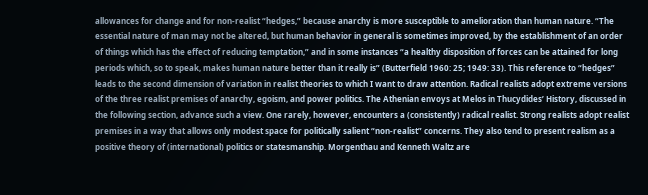allowances for change and for non-realist “hedges,” because anarchy is more susceptible to amelioration than human nature. “The essential nature of man may not be altered, but human behavior in general is sometimes improved, by the establishment of an order of things which has the effect of reducing temptation,” and in some instances “a healthy disposition of forces can be attained for long periods which, so to speak, makes human nature better than it really is” (Butterfield 1960: 25; 1949: 33). This reference to “hedges” leads to the second dimension of variation in realist theories to which I want to draw attention. Radical realists adopt extreme versions of the three realist premises of anarchy, egoism, and power politics. The Athenian envoys at Melos in Thucydides’ History, discussed in the following section, advance such a view. One rarely, however, encounters a (consistently) radical realist. Strong realists adopt realist premises in a way that allows only modest space for politically salient “non-realist” concerns. They also tend to present realism as a positive theory of (international) politics or statesmanship. Morgenthau and Kenneth Waltz are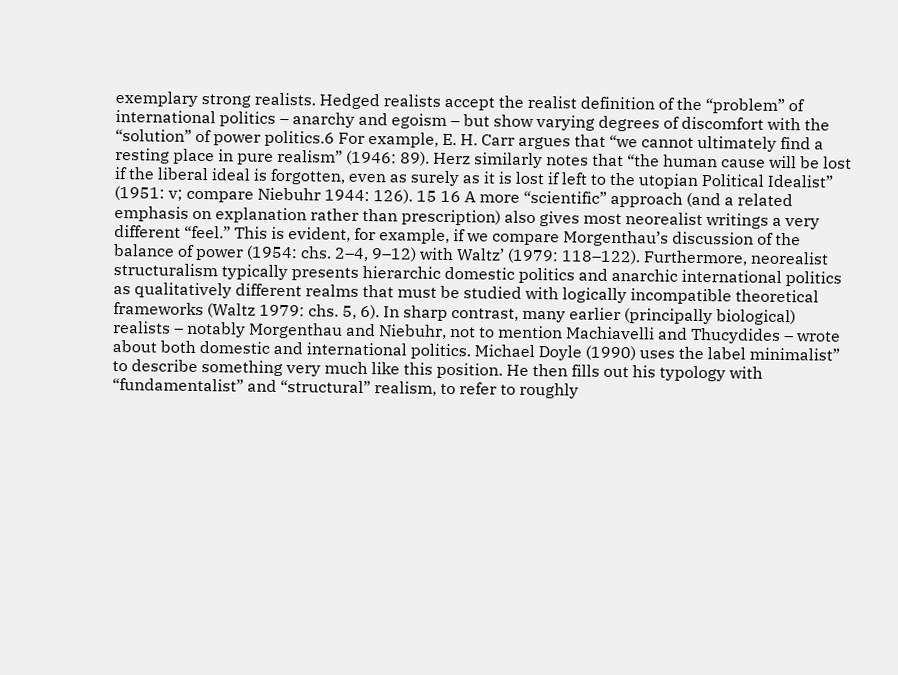exemplary strong realists. Hedged realists accept the realist definition of the “problem” of international politics – anarchy and egoism – but show varying degrees of discomfort with the “solution” of power politics.6 For example, E. H. Carr argues that “we cannot ultimately find a resting place in pure realism” (1946: 89). Herz similarly notes that “the human cause will be lost if the liberal ideal is forgotten, even as surely as it is lost if left to the utopian Political Idealist” (1951: v; compare Niebuhr 1944: 126). 15 16 A more “scientific” approach (and a related emphasis on explanation rather than prescription) also gives most neorealist writings a very different “feel.” This is evident, for example, if we compare Morgenthau’s discussion of the balance of power (1954: chs. 2–4, 9–12) with Waltz’ (1979: 118–122). Furthermore, neorealist structuralism typically presents hierarchic domestic politics and anarchic international politics as qualitatively different realms that must be studied with logically incompatible theoretical frameworks (Waltz 1979: chs. 5, 6). In sharp contrast, many earlier (principally biological) realists – notably Morgenthau and Niebuhr, not to mention Machiavelli and Thucydides – wrote about both domestic and international politics. Michael Doyle (1990) uses the label minimalist” to describe something very much like this position. He then fills out his typology with “fundamentalist” and “structural” realism, to refer to roughly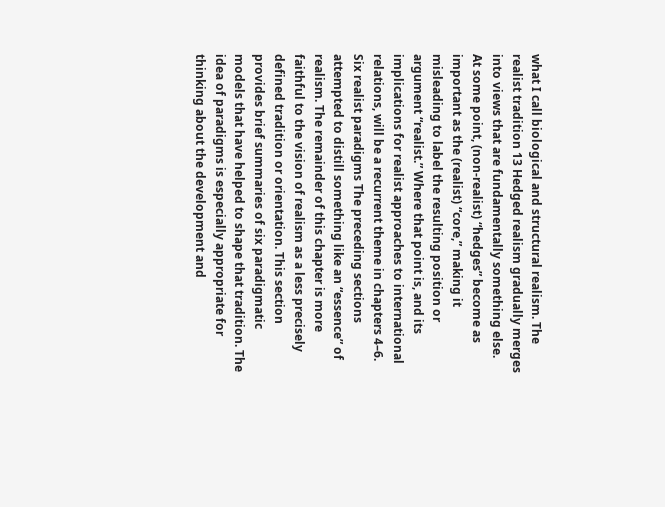what I call biological and structural realism. The realist tradition 13 Hedged realism gradually merges into views that are fundamentally something else. At some point, (non-realist) “hedges” become as important as the (realist) “core,” making it misleading to label the resulting position or argument “realist.” Where that point is, and its implications for realist approaches to international relations, will be a recurrent theme in chapters 4–6. Six realist paradigms The preceding sections attempted to distill something like an “essence” of realism. The remainder of this chapter is more faithful to the vision of realism as a less precisely defined tradition or orientation. This section provides brief summaries of six paradigmatic models that have helped to shape that tradition. The idea of paradigms is especially appropriate for thinking about the development and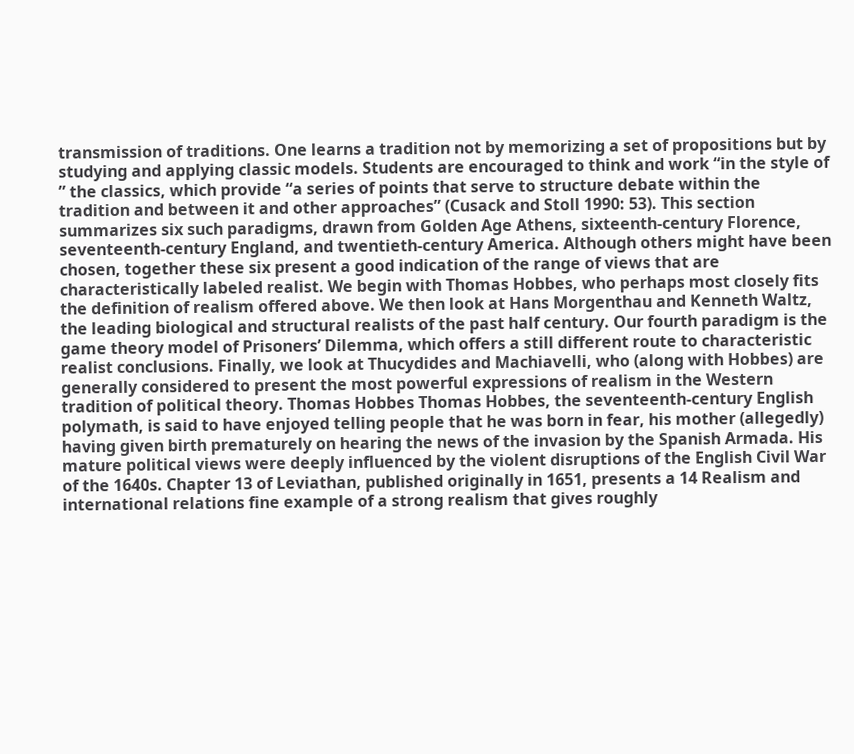transmission of traditions. One learns a tradition not by memorizing a set of propositions but by studying and applying classic models. Students are encouraged to think and work “in the style of ” the classics, which provide “a series of points that serve to structure debate within the tradition and between it and other approaches” (Cusack and Stoll 1990: 53). This section summarizes six such paradigms, drawn from Golden Age Athens, sixteenth-century Florence, seventeenth-century England, and twentieth-century America. Although others might have been chosen, together these six present a good indication of the range of views that are characteristically labeled realist. We begin with Thomas Hobbes, who perhaps most closely fits the definition of realism offered above. We then look at Hans Morgenthau and Kenneth Waltz, the leading biological and structural realists of the past half century. Our fourth paradigm is the game theory model of Prisoners’ Dilemma, which offers a still different route to characteristic realist conclusions. Finally, we look at Thucydides and Machiavelli, who (along with Hobbes) are generally considered to present the most powerful expressions of realism in the Western tradition of political theory. Thomas Hobbes Thomas Hobbes, the seventeenth-century English polymath, is said to have enjoyed telling people that he was born in fear, his mother (allegedly) having given birth prematurely on hearing the news of the invasion by the Spanish Armada. His mature political views were deeply influenced by the violent disruptions of the English Civil War of the 1640s. Chapter 13 of Leviathan, published originally in 1651, presents a 14 Realism and international relations fine example of a strong realism that gives roughly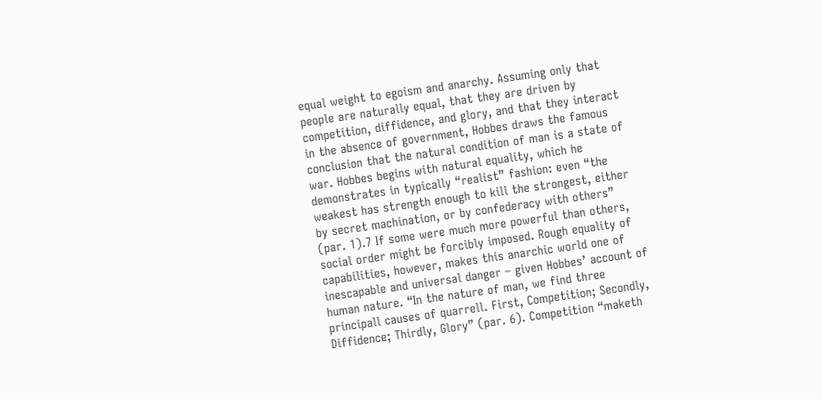equal weight to egoism and anarchy. Assuming only that people are naturally equal, that they are driven by competition, diffidence, and glory, and that they interact in the absence of government, Hobbes draws the famous conclusion that the natural condition of man is a state of war. Hobbes begins with natural equality, which he demonstrates in typically “realist” fashion: even “the weakest has strength enough to kill the strongest, either by secret machination, or by confederacy with others” (par. 1).7 If some were much more powerful than others, social order might be forcibly imposed. Rough equality of capabilities, however, makes this anarchic world one of inescapable and universal danger – given Hobbes’ account of human nature. “In the nature of man, we find three principall causes of quarrell. First, Competition; Secondly, Diffidence; Thirdly, Glory” (par. 6). Competition “maketh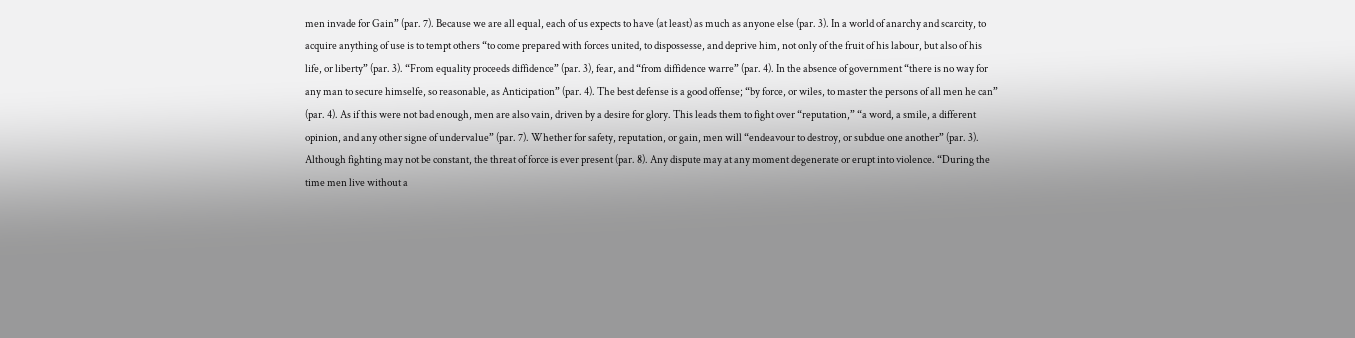men invade for Gain” (par. 7). Because we are all equal, each of us expects to have (at least) as much as anyone else (par. 3). In a world of anarchy and scarcity, to acquire anything of use is to tempt others “to come prepared with forces united, to dispossesse, and deprive him, not only of the fruit of his labour, but also of his life, or liberty” (par. 3). “From equality proceeds diffidence” (par. 3), fear, and “from diffidence warre” (par. 4). In the absence of government “there is no way for any man to secure himselfe, so reasonable, as Anticipation” (par. 4). The best defense is a good offense; “by force, or wiles, to master the persons of all men he can” (par. 4). As if this were not bad enough, men are also vain, driven by a desire for glory. This leads them to fight over “reputation,” “a word, a smile, a different opinion, and any other signe of undervalue” (par. 7). Whether for safety, reputation, or gain, men will “endeavour to destroy, or subdue one another” (par. 3). Although fighting may not be constant, the threat of force is ever present (par. 8). Any dispute may at any moment degenerate or erupt into violence. “During the time men live without a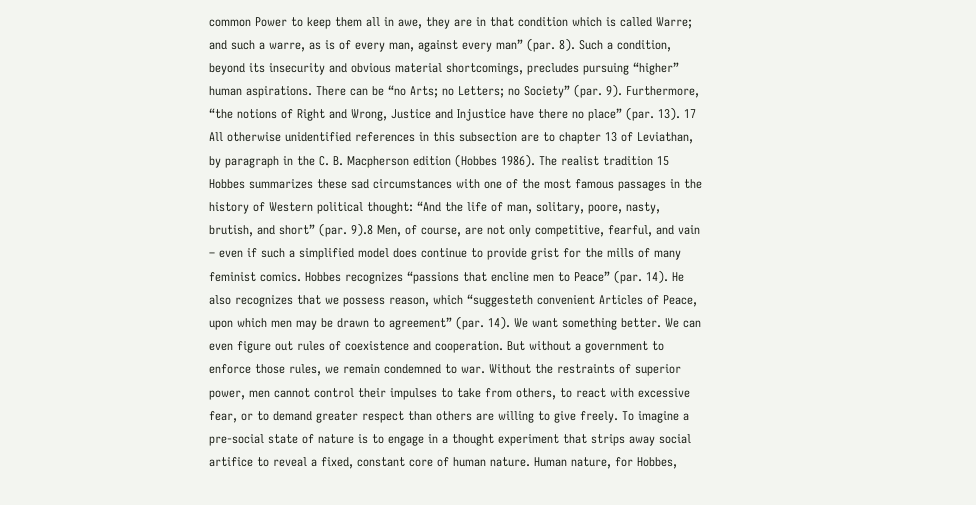common Power to keep them all in awe, they are in that condition which is called Warre; and such a warre, as is of every man, against every man” (par. 8). Such a condition, beyond its insecurity and obvious material shortcomings, precludes pursuing “higher” human aspirations. There can be “no Arts; no Letters; no Society” (par. 9). Furthermore, “the notions of Right and Wrong, Justice and Injustice have there no place” (par. 13). 17 All otherwise unidentified references in this subsection are to chapter 13 of Leviathan, by paragraph in the C. B. Macpherson edition (Hobbes 1986). The realist tradition 15 Hobbes summarizes these sad circumstances with one of the most famous passages in the history of Western political thought: “And the life of man, solitary, poore, nasty, brutish, and short” (par. 9).8 Men, of course, are not only competitive, fearful, and vain – even if such a simplified model does continue to provide grist for the mills of many feminist comics. Hobbes recognizes “passions that encline men to Peace” (par. 14). He also recognizes that we possess reason, which “suggesteth convenient Articles of Peace, upon which men may be drawn to agreement” (par. 14). We want something better. We can even figure out rules of coexistence and cooperation. But without a government to enforce those rules, we remain condemned to war. Without the restraints of superior power, men cannot control their impulses to take from others, to react with excessive fear, or to demand greater respect than others are willing to give freely. To imagine a pre-social state of nature is to engage in a thought experiment that strips away social artifice to reveal a fixed, constant core of human nature. Human nature, for Hobbes,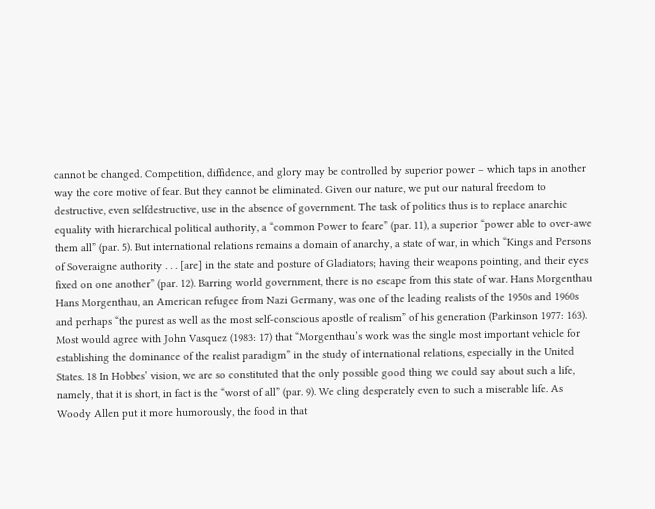cannot be changed. Competition, diffidence, and glory may be controlled by superior power – which taps in another way the core motive of fear. But they cannot be eliminated. Given our nature, we put our natural freedom to destructive, even selfdestructive, use in the absence of government. The task of politics thus is to replace anarchic equality with hierarchical political authority, a “common Power to feare” (par. 11), a superior “power able to over-awe them all” (par. 5). But international relations remains a domain of anarchy, a state of war, in which “Kings and Persons of Soveraigne authority . . . [are] in the state and posture of Gladiators; having their weapons pointing, and their eyes fixed on one another” (par. 12). Barring world government, there is no escape from this state of war. Hans Morgenthau Hans Morgenthau, an American refugee from Nazi Germany, was one of the leading realists of the 1950s and 1960s and perhaps “the purest as well as the most self-conscious apostle of realism” of his generation (Parkinson 1977: 163). Most would agree with John Vasquez (1983: 17) that “Morgenthau’s work was the single most important vehicle for establishing the dominance of the realist paradigm” in the study of international relations, especially in the United States. 18 In Hobbes’ vision, we are so constituted that the only possible good thing we could say about such a life, namely, that it is short, in fact is the “worst of all” (par. 9). We cling desperately even to such a miserable life. As Woody Allen put it more humorously, the food in that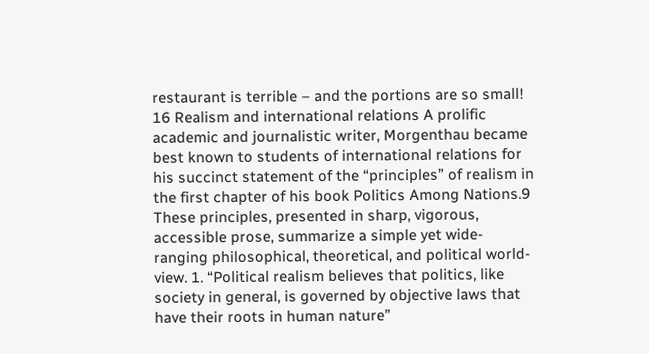restaurant is terrible – and the portions are so small! 16 Realism and international relations A prolific academic and journalistic writer, Morgenthau became best known to students of international relations for his succinct statement of the “principles” of realism in the first chapter of his book Politics Among Nations.9 These principles, presented in sharp, vigorous, accessible prose, summarize a simple yet wide-ranging philosophical, theoretical, and political world-view. 1. “Political realism believes that politics, like society in general, is governed by objective laws that have their roots in human nature”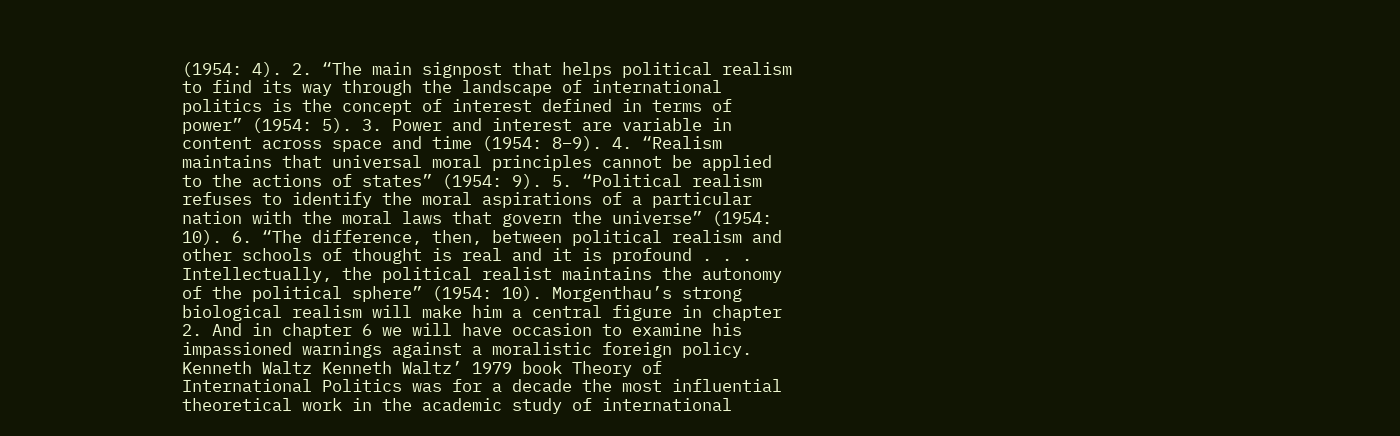(1954: 4). 2. “The main signpost that helps political realism to find its way through the landscape of international politics is the concept of interest defined in terms of power” (1954: 5). 3. Power and interest are variable in content across space and time (1954: 8–9). 4. “Realism maintains that universal moral principles cannot be applied to the actions of states” (1954: 9). 5. “Political realism refuses to identify the moral aspirations of a particular nation with the moral laws that govern the universe” (1954: 10). 6. “The difference, then, between political realism and other schools of thought is real and it is profound . . . Intellectually, the political realist maintains the autonomy of the political sphere” (1954: 10). Morgenthau’s strong biological realism will make him a central figure in chapter 2. And in chapter 6 we will have occasion to examine his impassioned warnings against a moralistic foreign policy. Kenneth Waltz Kenneth Waltz’ 1979 book Theory of International Politics was for a decade the most influential theoretical work in the academic study of international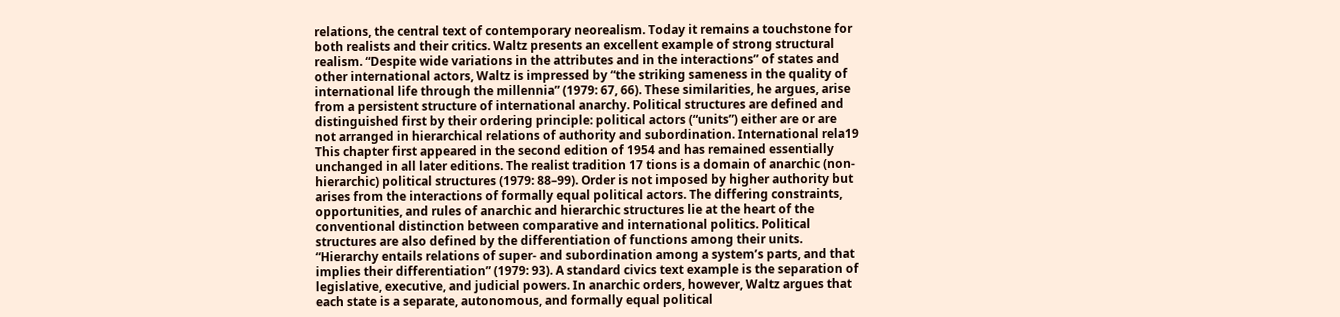relations, the central text of contemporary neorealism. Today it remains a touchstone for both realists and their critics. Waltz presents an excellent example of strong structural realism. “Despite wide variations in the attributes and in the interactions” of states and other international actors, Waltz is impressed by “the striking sameness in the quality of international life through the millennia” (1979: 67, 66). These similarities, he argues, arise from a persistent structure of international anarchy. Political structures are defined and distinguished first by their ordering principle: political actors (“units”) either are or are not arranged in hierarchical relations of authority and subordination. International rela19 This chapter first appeared in the second edition of 1954 and has remained essentially unchanged in all later editions. The realist tradition 17 tions is a domain of anarchic (non-hierarchic) political structures (1979: 88–99). Order is not imposed by higher authority but arises from the interactions of formally equal political actors. The differing constraints, opportunities, and rules of anarchic and hierarchic structures lie at the heart of the conventional distinction between comparative and international politics. Political structures are also defined by the differentiation of functions among their units. “Hierarchy entails relations of super- and subordination among a system’s parts, and that implies their differentiation” (1979: 93). A standard civics text example is the separation of legislative, executive, and judicial powers. In anarchic orders, however, Waltz argues that each state is a separate, autonomous, and formally equal political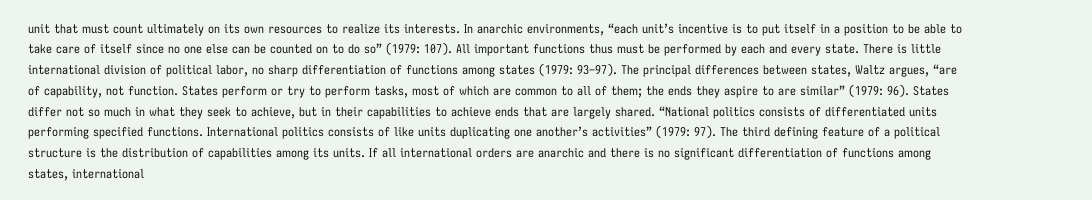unit that must count ultimately on its own resources to realize its interests. In anarchic environments, “each unit’s incentive is to put itself in a position to be able to take care of itself since no one else can be counted on to do so” (1979: 107). All important functions thus must be performed by each and every state. There is little international division of political labor, no sharp differentiation of functions among states (1979: 93–97). The principal differences between states, Waltz argues, “are of capability, not function. States perform or try to perform tasks, most of which are common to all of them; the ends they aspire to are similar” (1979: 96). States differ not so much in what they seek to achieve, but in their capabilities to achieve ends that are largely shared. “National politics consists of differentiated units performing specified functions. International politics consists of like units duplicating one another’s activities” (1979: 97). The third defining feature of a political structure is the distribution of capabilities among its units. If all international orders are anarchic and there is no significant differentiation of functions among states, international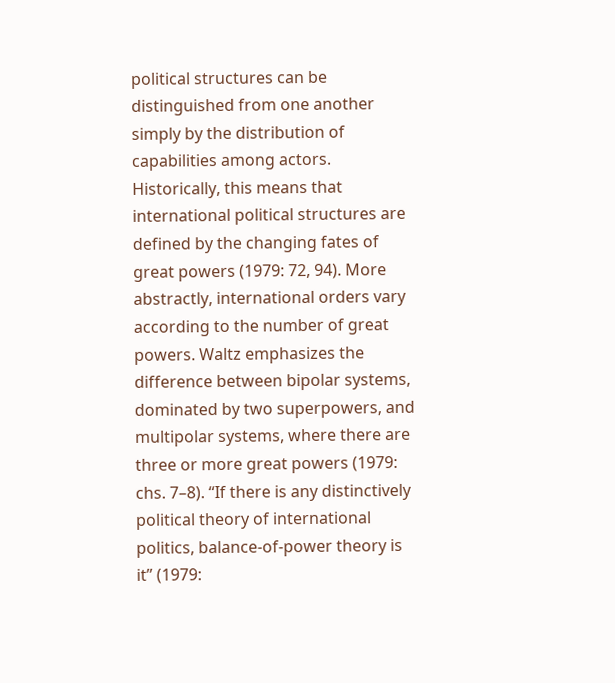political structures can be distinguished from one another simply by the distribution of capabilities among actors. Historically, this means that international political structures are defined by the changing fates of great powers (1979: 72, 94). More abstractly, international orders vary according to the number of great powers. Waltz emphasizes the difference between bipolar systems, dominated by two superpowers, and multipolar systems, where there are three or more great powers (1979: chs. 7–8). “If there is any distinctively political theory of international politics, balance-of-power theory is it” (1979: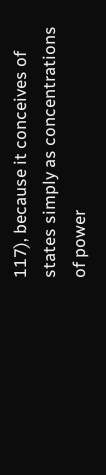117), because it conceives of states simply as concentrations of power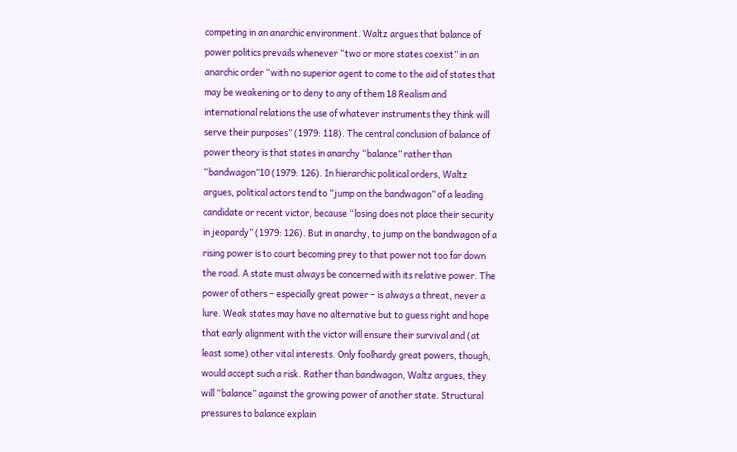competing in an anarchic environment. Waltz argues that balance of power politics prevails whenever “two or more states coexist” in an anarchic order “with no superior agent to come to the aid of states that may be weakening or to deny to any of them 18 Realism and international relations the use of whatever instruments they think will serve their purposes” (1979: 118). The central conclusion of balance of power theory is that states in anarchy “balance” rather than “bandwagon”10 (1979: 126). In hierarchic political orders, Waltz argues, political actors tend to “jump on the bandwagon” of a leading candidate or recent victor, because “losing does not place their security in jeopardy” (1979: 126). But in anarchy, to jump on the bandwagon of a rising power is to court becoming prey to that power not too far down the road. A state must always be concerned with its relative power. The power of others – especially great power – is always a threat, never a lure. Weak states may have no alternative but to guess right and hope that early alignment with the victor will ensure their survival and (at least some) other vital interests. Only foolhardy great powers, though, would accept such a risk. Rather than bandwagon, Waltz argues, they will “balance” against the growing power of another state. Structural pressures to balance explain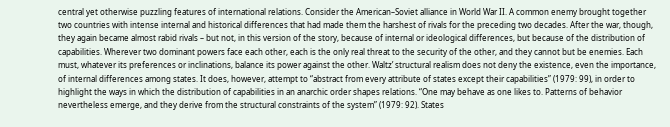central yet otherwise puzzling features of international relations. Consider the American–Soviet alliance in World War II. A common enemy brought together two countries with intense internal and historical differences that had made them the harshest of rivals for the preceding two decades. After the war, though, they again became almost rabid rivals – but not, in this version of the story, because of internal or ideological differences, but because of the distribution of capabilities. Wherever two dominant powers face each other, each is the only real threat to the security of the other, and they cannot but be enemies. Each must, whatever its preferences or inclinations, balance its power against the other. Waltz’ structural realism does not deny the existence, even the importance, of internal differences among states. It does, however, attempt to “abstract from every attribute of states except their capabilities” (1979: 99), in order to highlight the ways in which the distribution of capabilities in an anarchic order shapes relations. “One may behave as one likes to. Patterns of behavior nevertheless emerge, and they derive from the structural constraints of the system” (1979: 92). States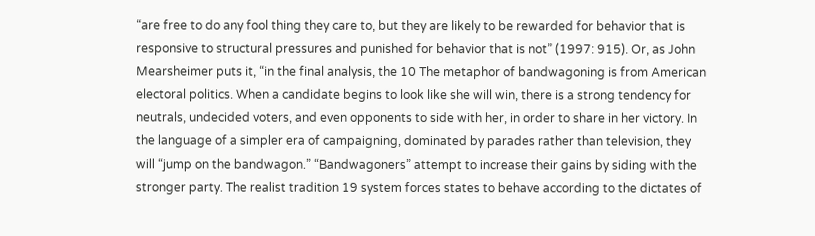“are free to do any fool thing they care to, but they are likely to be rewarded for behavior that is responsive to structural pressures and punished for behavior that is not” (1997: 915). Or, as John Mearsheimer puts it, “in the final analysis, the 10 The metaphor of bandwagoning is from American electoral politics. When a candidate begins to look like she will win, there is a strong tendency for neutrals, undecided voters, and even opponents to side with her, in order to share in her victory. In the language of a simpler era of campaigning, dominated by parades rather than television, they will “jump on the bandwagon.” “Bandwagoners” attempt to increase their gains by siding with the stronger party. The realist tradition 19 system forces states to behave according to the dictates of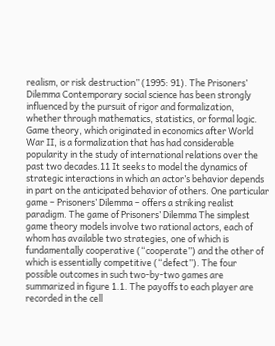realism, or risk destruction” (1995: 91). The Prisoners’ Dilemma Contemporary social science has been strongly influenced by the pursuit of rigor and formalization, whether through mathematics, statistics, or formal logic. Game theory, which originated in economics after World War II, is a formalization that has had considerable popularity in the study of international relations over the past two decades.11 It seeks to model the dynamics of strategic interactions in which an actor’s behavior depends in part on the anticipated behavior of others. One particular game – Prisoners’ Dilemma – offers a striking realist paradigm. The game of Prisoners’ Dilemma The simplest game theory models involve two rational actors, each of whom has available two strategies, one of which is fundamentally cooperative (“cooperate”) and the other of which is essentially competitive (“defect”). The four possible outcomes in such two-by-two games are summarized in figure 1.1. The payoffs to each player are recorded in the cell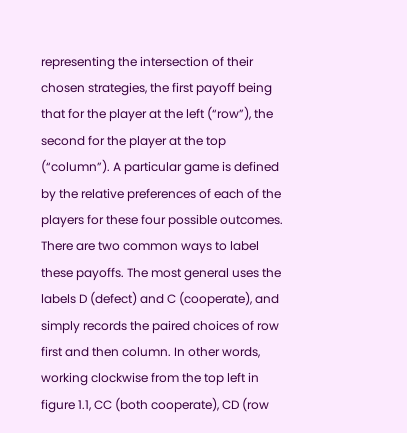representing the intersection of their chosen strategies, the first payoff being that for the player at the left (“row”), the second for the player at the top (“column”). A particular game is defined by the relative preferences of each of the players for these four possible outcomes. There are two common ways to label these payoffs. The most general uses the labels D (defect) and C (cooperate), and simply records the paired choices of row first and then column. In other words, working clockwise from the top left in figure 1.1, CC (both cooperate), CD (row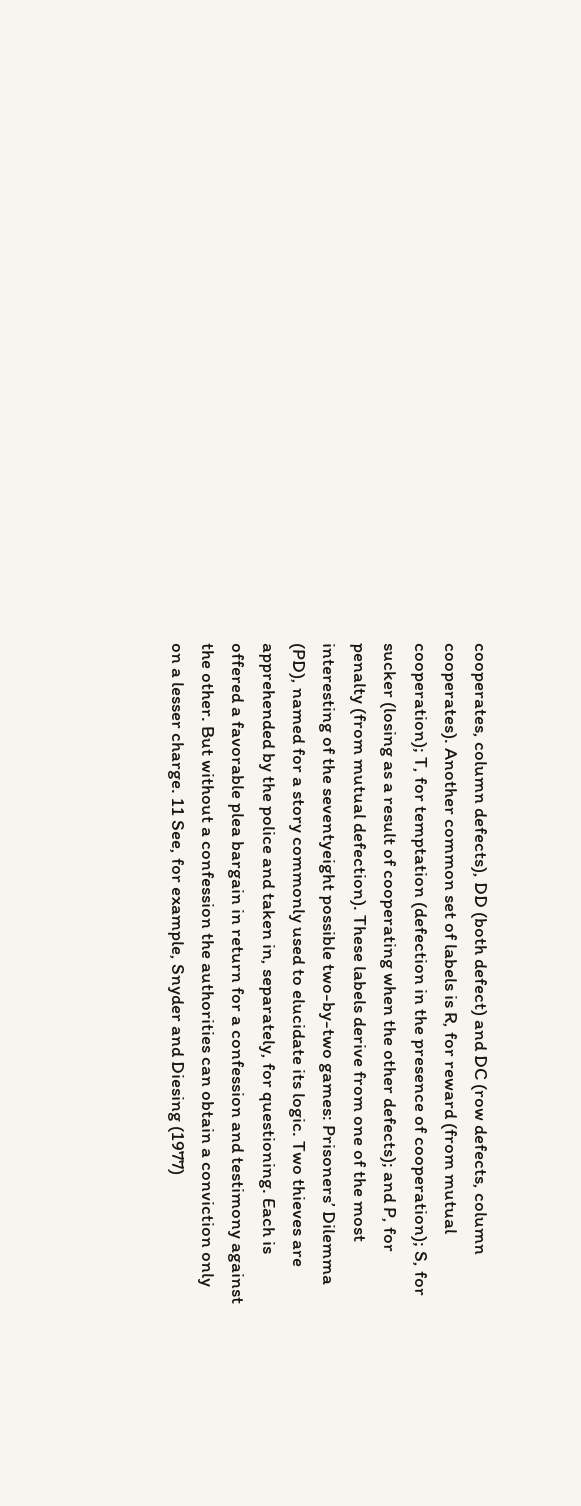cooperates, column defects), DD (both defect) and DC (row defects, column cooperates). Another common set of labels is R, for reward (from mutual cooperation); T, for temptation (defection in the presence of cooperation); S, for sucker (losing as a result of cooperating when the other defects); and P, for penalty (from mutual defection). These labels derive from one of the most interesting of the seventyeight possible two-by-two games: Prisoners’ Dilemma (PD), named for a story commonly used to elucidate its logic. Two thieves are apprehended by the police and taken in, separately, for questioning. Each is offered a favorable plea bargain in return for a confession and testimony against the other. But without a confession the authorities can obtain a conviction only on a lesser charge. 11 See, for example, Snyder and Diesing (1977)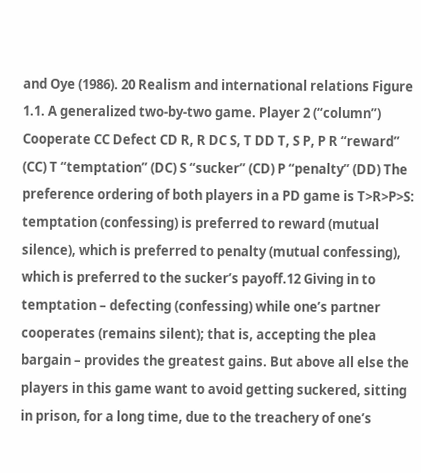and Oye (1986). 20 Realism and international relations Figure 1.1. A generalized two-by-two game. Player 2 (“column”) Cooperate CC Defect CD R, R DC S, T DD T, S P, P R “reward” (CC) T “temptation” (DC) S “sucker” (CD) P “penalty” (DD) The preference ordering of both players in a PD game is T>R>P>S: temptation (confessing) is preferred to reward (mutual silence), which is preferred to penalty (mutual confessing), which is preferred to the sucker’s payoff.12 Giving in to temptation – defecting (confessing) while one’s partner cooperates (remains silent); that is, accepting the plea bargain – provides the greatest gains. But above all else the players in this game want to avoid getting suckered, sitting in prison, for a long time, due to the treachery of one’s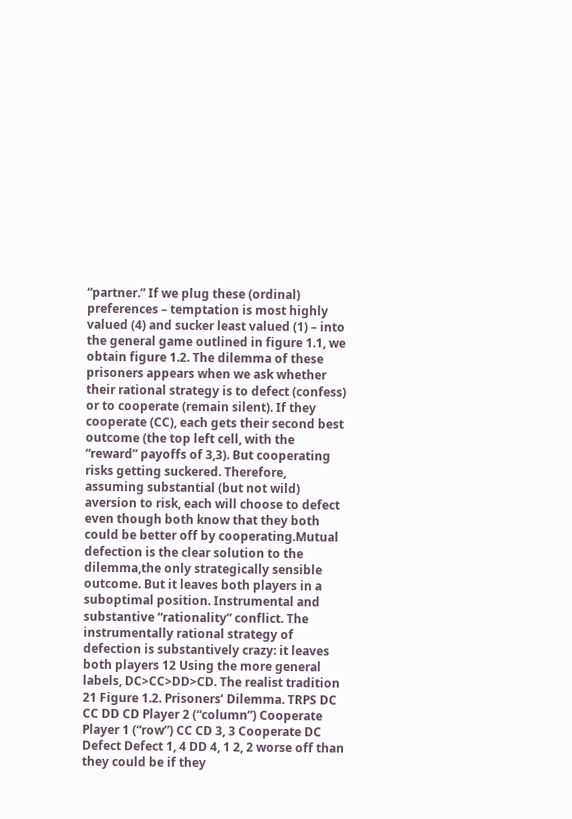“partner.” If we plug these (ordinal) preferences – temptation is most highly valued (4) and sucker least valued (1) – into the general game outlined in figure 1.1, we obtain figure 1.2. The dilemma of these prisoners appears when we ask whether their rational strategy is to defect (confess) or to cooperate (remain silent). If they cooperate (CC), each gets their second best outcome (the top left cell, with the “reward” payoffs of 3,3). But cooperating risks getting suckered. Therefore, assuming substantial (but not wild) aversion to risk, each will choose to defect even though both know that they both could be better off by cooperating.Mutual defection is the clear solution to the dilemma,the only strategically sensible outcome. But it leaves both players in a suboptimal position. Instrumental and substantive “rationality” conflict. The instrumentally rational strategy of defection is substantively crazy: it leaves both players 12 Using the more general labels, DC>CC>DD>CD. The realist tradition 21 Figure 1.2. Prisoners’ Dilemma. TRPS DC CC DD CD Player 2 (“column”) Cooperate Player 1 (“row”) CC CD 3, 3 Cooperate DC Defect Defect 1, 4 DD 4, 1 2, 2 worse off than they could be if they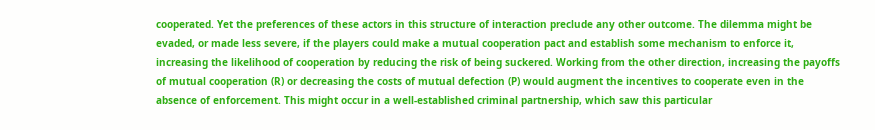cooperated. Yet the preferences of these actors in this structure of interaction preclude any other outcome. The dilemma might be evaded, or made less severe, if the players could make a mutual cooperation pact and establish some mechanism to enforce it, increasing the likelihood of cooperation by reducing the risk of being suckered. Working from the other direction, increasing the payoffs of mutual cooperation (R) or decreasing the costs of mutual defection (P) would augment the incentives to cooperate even in the absence of enforcement. This might occur in a well-established criminal partnership, which saw this particular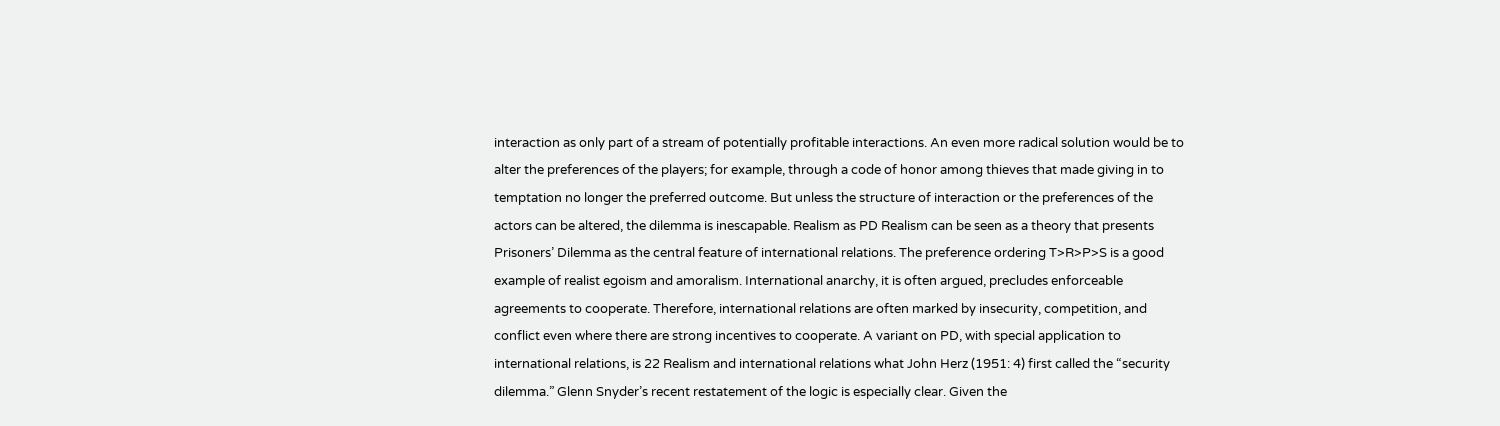interaction as only part of a stream of potentially profitable interactions. An even more radical solution would be to alter the preferences of the players; for example, through a code of honor among thieves that made giving in to temptation no longer the preferred outcome. But unless the structure of interaction or the preferences of the actors can be altered, the dilemma is inescapable. Realism as PD Realism can be seen as a theory that presents Prisoners’ Dilemma as the central feature of international relations. The preference ordering T>R>P>S is a good example of realist egoism and amoralism. International anarchy, it is often argued, precludes enforceable agreements to cooperate. Therefore, international relations are often marked by insecurity, competition, and conflict even where there are strong incentives to cooperate. A variant on PD, with special application to international relations, is 22 Realism and international relations what John Herz (1951: 4) first called the “security dilemma.” Glenn Snyder’s recent restatement of the logic is especially clear. Given the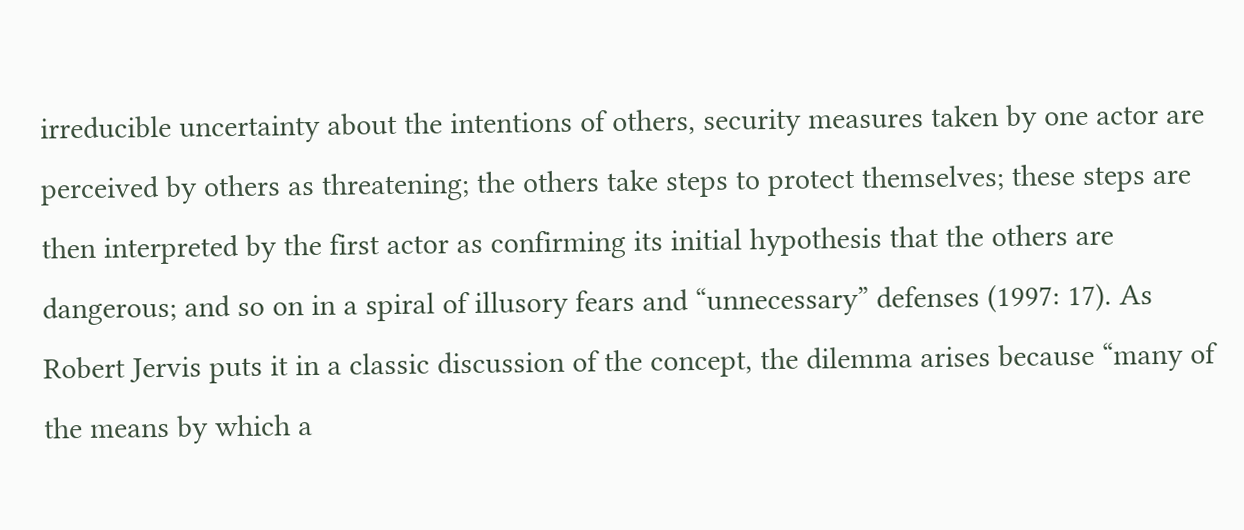irreducible uncertainty about the intentions of others, security measures taken by one actor are perceived by others as threatening; the others take steps to protect themselves; these steps are then interpreted by the first actor as confirming its initial hypothesis that the others are dangerous; and so on in a spiral of illusory fears and “unnecessary” defenses (1997: 17). As Robert Jervis puts it in a classic discussion of the concept, the dilemma arises because “many of the means by which a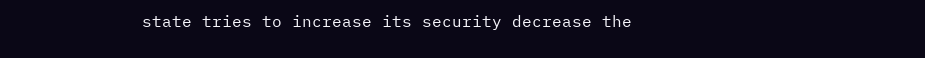state tries to increase its security decrease the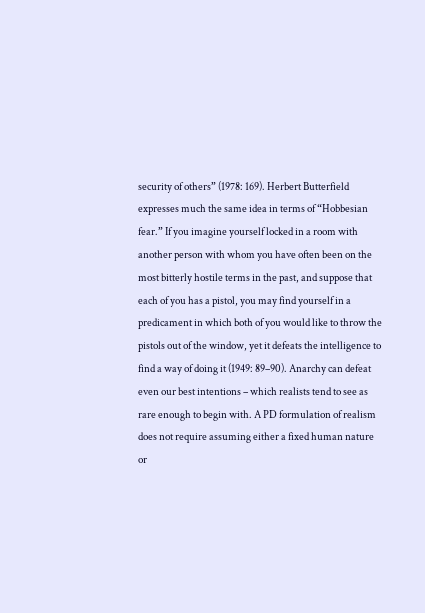security of others” (1978: 169). Herbert Butterfield expresses much the same idea in terms of “Hobbesian fear.” If you imagine yourself locked in a room with another person with whom you have often been on the most bitterly hostile terms in the past, and suppose that each of you has a pistol, you may find yourself in a predicament in which both of you would like to throw the pistols out of the window, yet it defeats the intelligence to find a way of doing it (1949: 89–90). Anarchy can defeat even our best intentions – which realists tend to see as rare enough to begin with. A PD formulation of realism does not require assuming either a fixed human nature or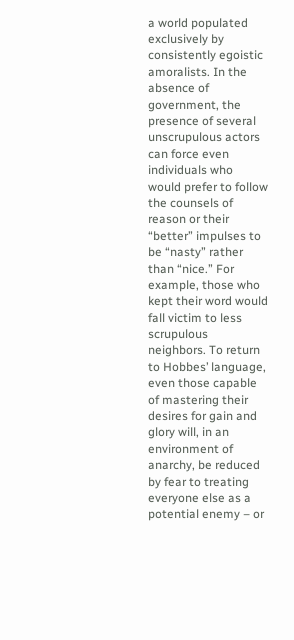a world populated exclusively by consistently egoistic amoralists. In the absence of government, the presence of several unscrupulous actors can force even individuals who would prefer to follow the counsels of reason or their “better” impulses to be “nasty” rather than “nice.” For example, those who kept their word would fall victim to less scrupulous neighbors. To return to Hobbes’ language, even those capable of mastering their desires for gain and glory will, in an environment of anarchy, be reduced by fear to treating everyone else as a potential enemy – or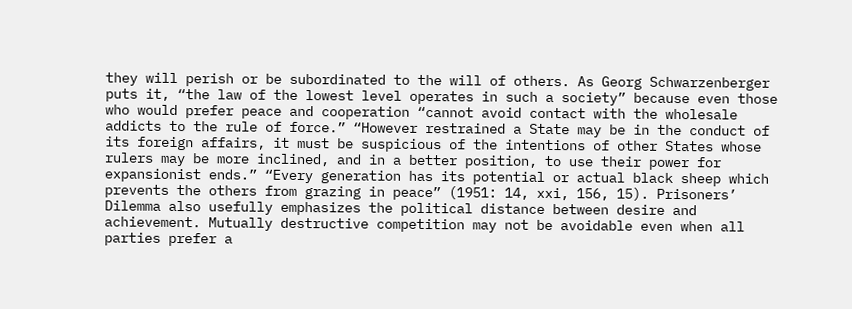they will perish or be subordinated to the will of others. As Georg Schwarzenberger puts it, “the law of the lowest level operates in such a society” because even those who would prefer peace and cooperation “cannot avoid contact with the wholesale addicts to the rule of force.” “However restrained a State may be in the conduct of its foreign affairs, it must be suspicious of the intentions of other States whose rulers may be more inclined, and in a better position, to use their power for expansionist ends.” “Every generation has its potential or actual black sheep which prevents the others from grazing in peace” (1951: 14, xxi, 156, 15). Prisoners’ Dilemma also usefully emphasizes the political distance between desire and achievement. Mutually destructive competition may not be avoidable even when all parties prefer a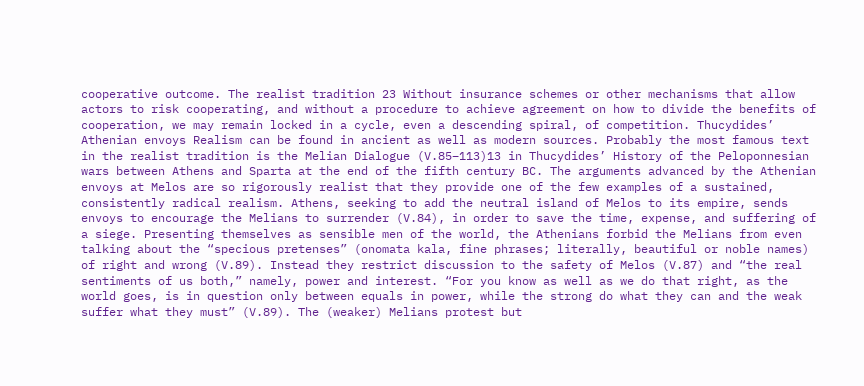cooperative outcome. The realist tradition 23 Without insurance schemes or other mechanisms that allow actors to risk cooperating, and without a procedure to achieve agreement on how to divide the benefits of cooperation, we may remain locked in a cycle, even a descending spiral, of competition. Thucydides’ Athenian envoys Realism can be found in ancient as well as modern sources. Probably the most famous text in the realist tradition is the Melian Dialogue (V.85–113)13 in Thucydides’ History of the Peloponnesian wars between Athens and Sparta at the end of the fifth century BC. The arguments advanced by the Athenian envoys at Melos are so rigorously realist that they provide one of the few examples of a sustained, consistently radical realism. Athens, seeking to add the neutral island of Melos to its empire, sends envoys to encourage the Melians to surrender (V.84), in order to save the time, expense, and suffering of a siege. Presenting themselves as sensible men of the world, the Athenians forbid the Melians from even talking about the “specious pretenses” (onomata kala, fine phrases; literally, beautiful or noble names) of right and wrong (V.89). Instead they restrict discussion to the safety of Melos (V.87) and “the real sentiments of us both,” namely, power and interest. “For you know as well as we do that right, as the world goes, is in question only between equals in power, while the strong do what they can and the weak suffer what they must” (V.89). The (weaker) Melians protest but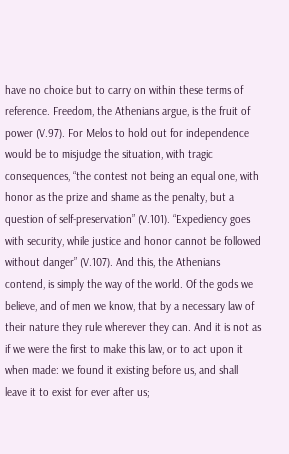have no choice but to carry on within these terms of reference. Freedom, the Athenians argue, is the fruit of power (V.97). For Melos to hold out for independence would be to misjudge the situation, with tragic consequences, “the contest not being an equal one, with honor as the prize and shame as the penalty, but a question of self-preservation” (V.101). “Expediency goes with security, while justice and honor cannot be followed without danger” (V.107). And this, the Athenians contend, is simply the way of the world. Of the gods we believe, and of men we know, that by a necessary law of their nature they rule wherever they can. And it is not as if we were the first to make this law, or to act upon it when made: we found it existing before us, and shall leave it to exist for ever after us;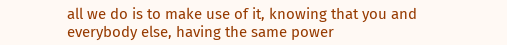all we do is to make use of it, knowing that you and everybody else, having the same power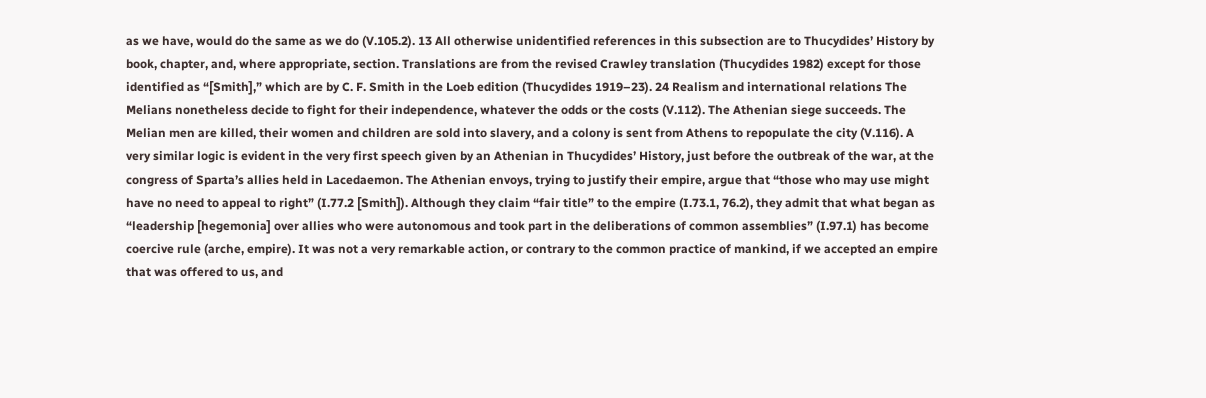as we have, would do the same as we do (V.105.2). 13 All otherwise unidentified references in this subsection are to Thucydides’ History by book, chapter, and, where appropriate, section. Translations are from the revised Crawley translation (Thucydides 1982) except for those identified as “[Smith],” which are by C. F. Smith in the Loeb edition (Thucydides 1919–23). 24 Realism and international relations The Melians nonetheless decide to fight for their independence, whatever the odds or the costs (V.112). The Athenian siege succeeds. The Melian men are killed, their women and children are sold into slavery, and a colony is sent from Athens to repopulate the city (V.116). A very similar logic is evident in the very first speech given by an Athenian in Thucydides’ History, just before the outbreak of the war, at the congress of Sparta’s allies held in Lacedaemon. The Athenian envoys, trying to justify their empire, argue that “those who may use might have no need to appeal to right” (I.77.2 [Smith]). Although they claim “fair title” to the empire (I.73.1, 76.2), they admit that what began as “leadership [hegemonia] over allies who were autonomous and took part in the deliberations of common assemblies” (I.97.1) has become coercive rule (arche, empire). It was not a very remarkable action, or contrary to the common practice of mankind, if we accepted an empire that was offered to us, and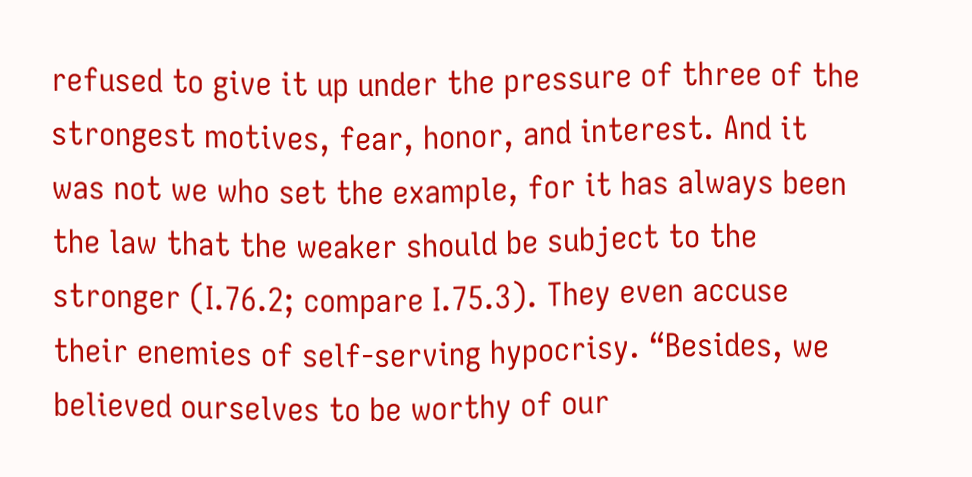refused to give it up under the pressure of three of the strongest motives, fear, honor, and interest. And it was not we who set the example, for it has always been the law that the weaker should be subject to the stronger (I.76.2; compare I.75.3). They even accuse their enemies of self-serving hypocrisy. “Besides, we believed ourselves to be worthy of our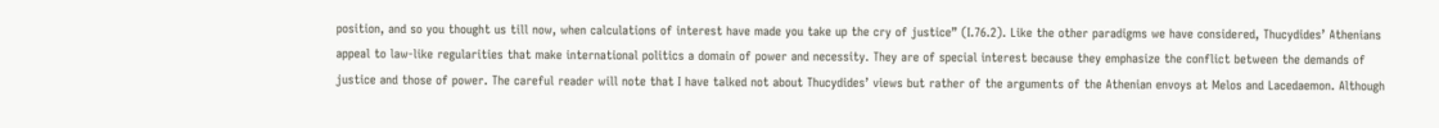position, and so you thought us till now, when calculations of interest have made you take up the cry of justice” (I.76.2). Like the other paradigms we have considered, Thucydides’ Athenians appeal to law-like regularities that make international politics a domain of power and necessity. They are of special interest because they emphasize the conflict between the demands of justice and those of power. The careful reader will note that I have talked not about Thucydides’ views but rather of the arguments of the Athenian envoys at Melos and Lacedaemon. Although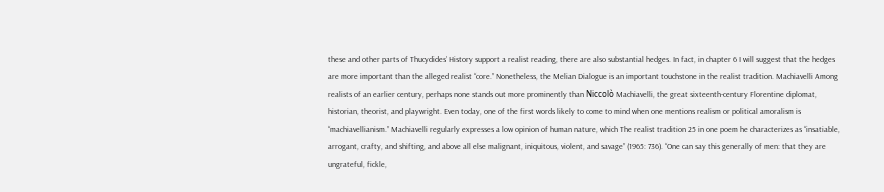these and other parts of Thucydides’ History support a realist reading, there are also substantial hedges. In fact, in chapter 6 I will suggest that the hedges are more important than the alleged realist “core.” Nonetheless, the Melian Dialogue is an important touchstone in the realist tradition. Machiavelli Among realists of an earlier century, perhaps none stands out more prominently than Niccolò Machiavelli, the great sixteenth-century Florentine diplomat, historian, theorist, and playwright. Even today, one of the first words likely to come to mind when one mentions realism or political amoralism is “machiavellianism.” Machiavelli regularly expresses a low opinion of human nature, which The realist tradition 25 in one poem he characterizes as “insatiable, arrogant, crafty, and shifting, and above all else malignant, iniquitous, violent, and savage” (1965: 736). “One can say this generally of men: that they are ungrateful, fickle,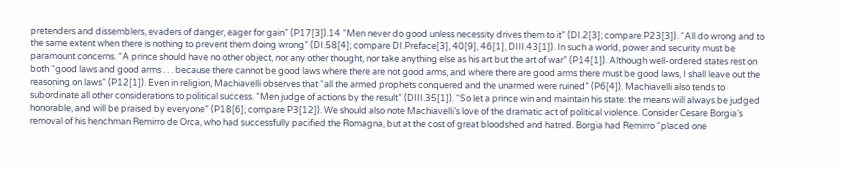pretenders and dissemblers, evaders of danger, eager for gain” (P17[3]).14 “Men never do good unless necessity drives them to it” (DI.2[3]; compare P23[3]). “All do wrong and to the same extent when there is nothing to prevent them doing wrong” (DI.58[4]; compare DI.Preface[3], 40[9], 46[1], DIII.43[1]). In such a world, power and security must be paramount concerns. “A prince should have no other object, nor any other thought, nor take anything else as his art but the art of war” (P14[1]). Although well-ordered states rest on both “good laws and good arms . . . because there cannot be good laws where there are not good arms, and where there are good arms there must be good laws, I shall leave out the reasoning on laws” (P12[1]). Even in religion, Machiavelli observes that “all the armed prophets conquered and the unarmed were ruined” (P6[4]). Machiavelli also tends to subordinate all other considerations to political success. “Men judge of actions by the result” (DIII.35[1]). “So let a prince win and maintain his state: the means will always be judged honorable, and will be praised by everyone” (P18[6]; compare P3[12]). We should also note Machiavelli’s love of the dramatic act of political violence. Consider Cesare Borgia’s removal of his henchman Remirro de Orca, who had successfully pacified the Romagna, but at the cost of great bloodshed and hatred. Borgia had Remirro “placed one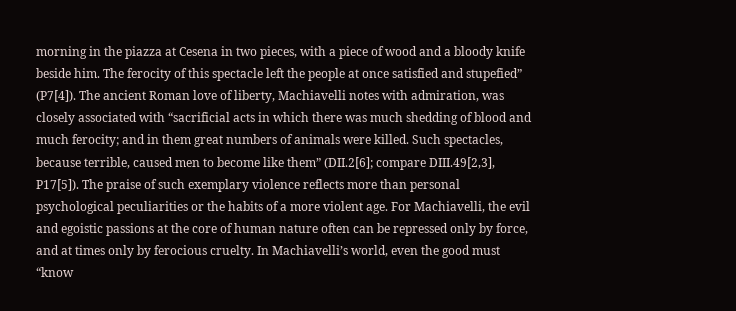morning in the piazza at Cesena in two pieces, with a piece of wood and a bloody knife beside him. The ferocity of this spectacle left the people at once satisfied and stupefied” (P7[4]). The ancient Roman love of liberty, Machiavelli notes with admiration, was closely associated with “sacrificial acts in which there was much shedding of blood and much ferocity; and in them great numbers of animals were killed. Such spectacles, because terrible, caused men to become like them” (DII.2[6]; compare DIII.49[2,3], P17[5]). The praise of such exemplary violence reflects more than personal psychological peculiarities or the habits of a more violent age. For Machiavelli, the evil and egoistic passions at the core of human nature often can be repressed only by force, and at times only by ferocious cruelty. In Machiavelli’s world, even the good must “know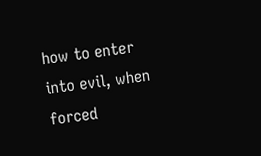how to enter into evil, when forced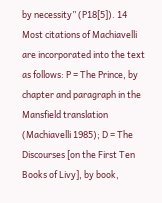by necessity” (P18[5]). 14 Most citations of Machiavelli are incorporated into the text as follows: P = The Prince, by chapter and paragraph in the Mansfield translation (Machiavelli 1985); D = The Discourses [on the First Ten Books of Livy], by book,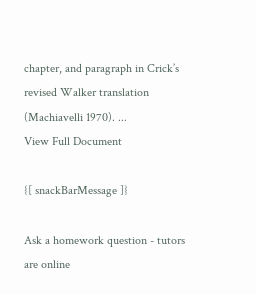chapter, and paragraph in Crick’s revised Walker translation (Machiavelli 1970). ...
View Full Document

{[ snackBarMessage ]}

Ask a homework question - tutors are online